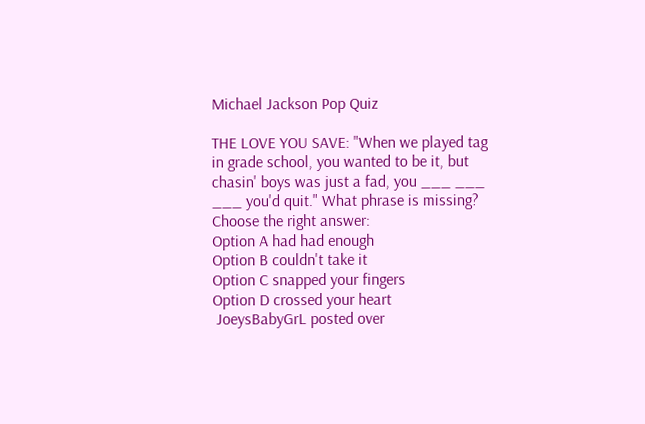Michael Jackson Pop Quiz

THE LOVE YOU SAVE: "When we played tag in grade school, you wanted to be it, but chasin' boys was just a fad, you ___ ___ ___ you'd quit." What phrase is missing?
Choose the right answer:
Option A had had enough
Option B couldn't take it
Option C snapped your fingers
Option D crossed your heart
 JoeysBabyGrL posted over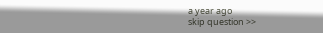a year ago
skip question >>